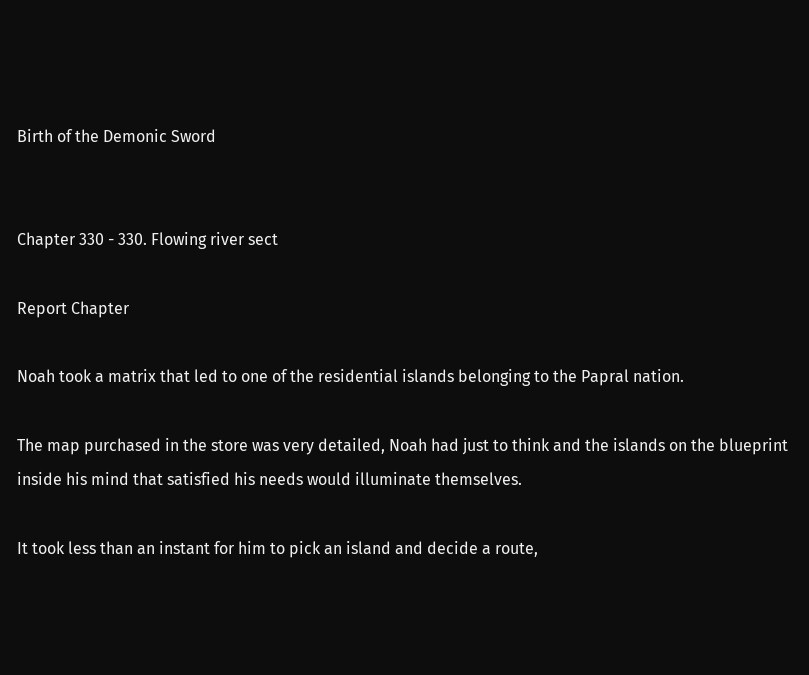Birth of the Demonic Sword


Chapter 330 - 330. Flowing river sect

Report Chapter

Noah took a matrix that led to one of the residential islands belonging to the Papral nation.

The map purchased in the store was very detailed, Noah had just to think and the islands on the blueprint inside his mind that satisfied his needs would illuminate themselves.

It took less than an instant for him to pick an island and decide a route,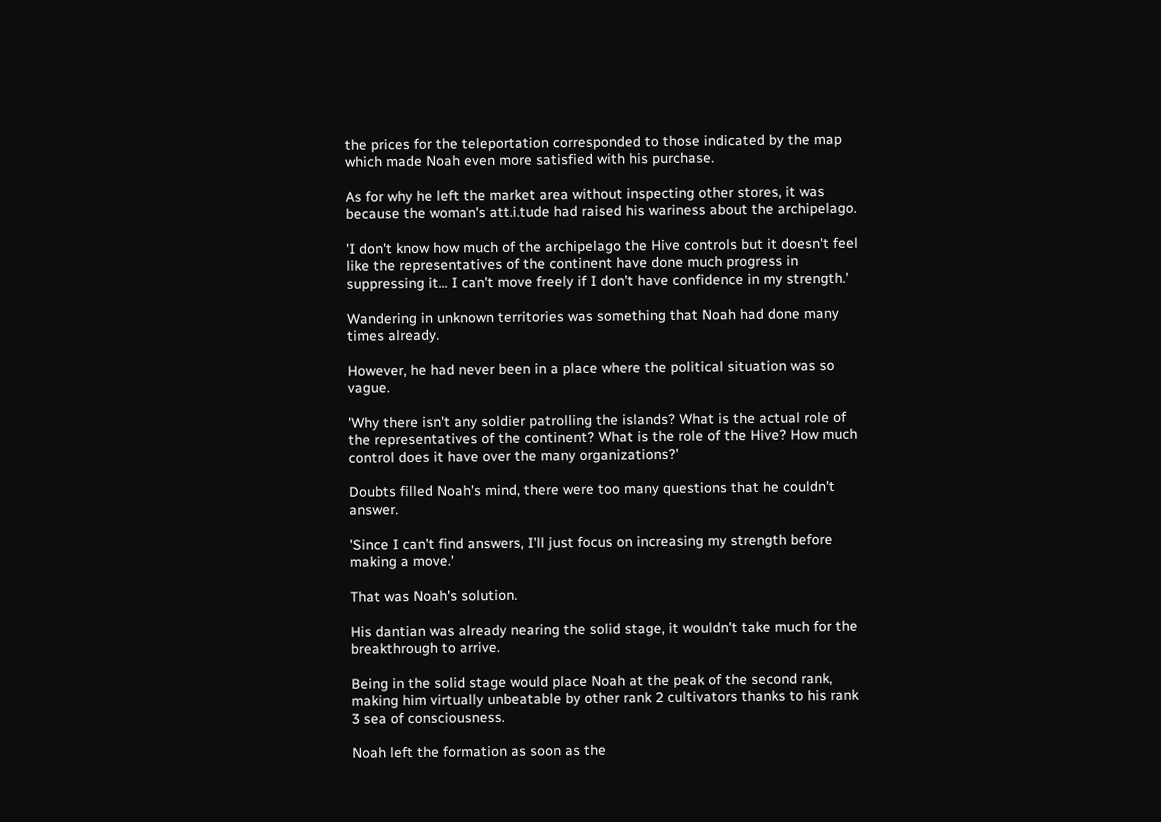the prices for the teleportation corresponded to those indicated by the map which made Noah even more satisfied with his purchase.

As for why he left the market area without inspecting other stores, it was because the woman's att.i.tude had raised his wariness about the archipelago.

'I don't know how much of the archipelago the Hive controls but it doesn't feel like the representatives of the continent have done much progress in suppressing it... I can't move freely if I don't have confidence in my strength.'

Wandering in unknown territories was something that Noah had done many times already.

However, he had never been in a place where the political situation was so vague.

'Why there isn't any soldier patrolling the islands? What is the actual role of the representatives of the continent? What is the role of the Hive? How much control does it have over the many organizations?'

Doubts filled Noah's mind, there were too many questions that he couldn't answer.

'Since I can't find answers, I'll just focus on increasing my strength before making a move.'

That was Noah's solution.

His dantian was already nearing the solid stage, it wouldn't take much for the breakthrough to arrive.

Being in the solid stage would place Noah at the peak of the second rank, making him virtually unbeatable by other rank 2 cultivators thanks to his rank 3 sea of consciousness.

Noah left the formation as soon as the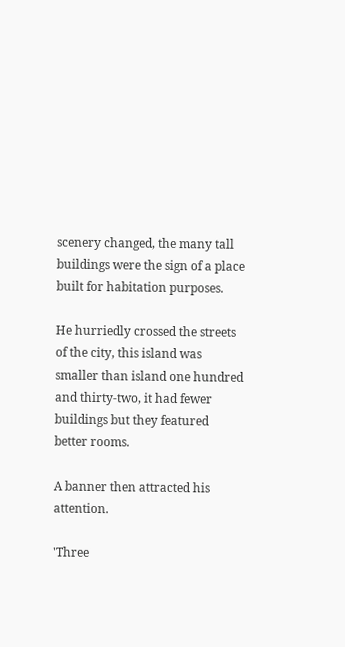scenery changed, the many tall buildings were the sign of a place built for habitation purposes.

He hurriedly crossed the streets of the city, this island was smaller than island one hundred and thirty-two, it had fewer buildings but they featured better rooms.

A banner then attracted his attention.

'Three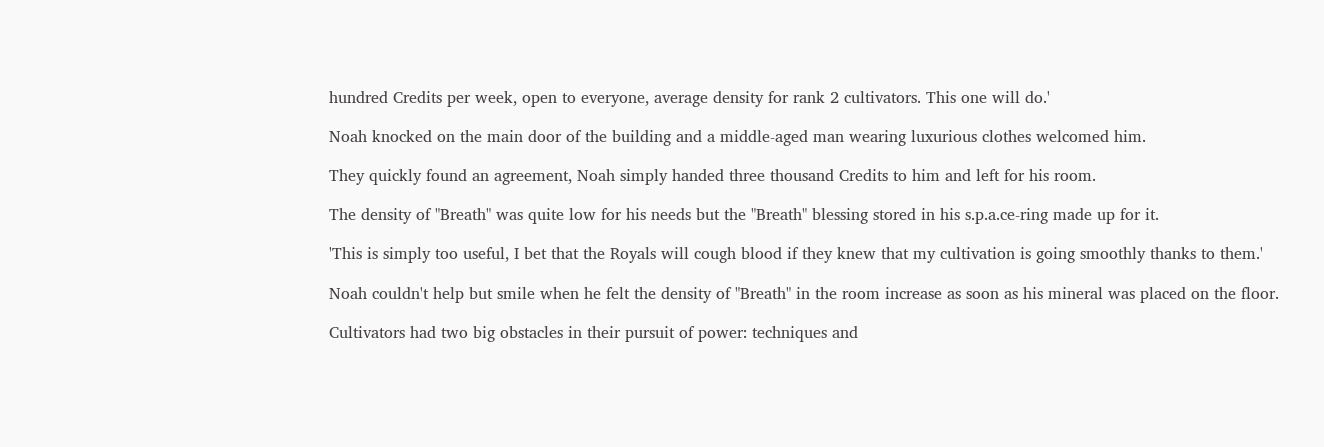hundred Credits per week, open to everyone, average density for rank 2 cultivators. This one will do.'

Noah knocked on the main door of the building and a middle-aged man wearing luxurious clothes welcomed him.

They quickly found an agreement, Noah simply handed three thousand Credits to him and left for his room.

The density of "Breath" was quite low for his needs but the "Breath" blessing stored in his s.p.a.ce-ring made up for it.

'This is simply too useful, I bet that the Royals will cough blood if they knew that my cultivation is going smoothly thanks to them.'

Noah couldn't help but smile when he felt the density of "Breath" in the room increase as soon as his mineral was placed on the floor.

Cultivators had two big obstacles in their pursuit of power: techniques and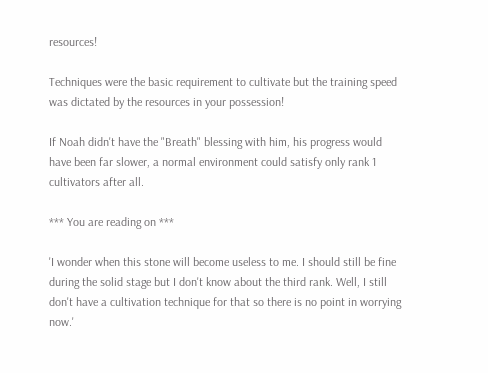resources!

Techniques were the basic requirement to cultivate but the training speed was dictated by the resources in your possession!

If Noah didn't have the "Breath" blessing with him, his progress would have been far slower, a normal environment could satisfy only rank 1 cultivators after all.

*** You are reading on ***

'I wonder when this stone will become useless to me. I should still be fine during the solid stage but I don't know about the third rank. Well, I still don't have a cultivation technique for that so there is no point in worrying now.'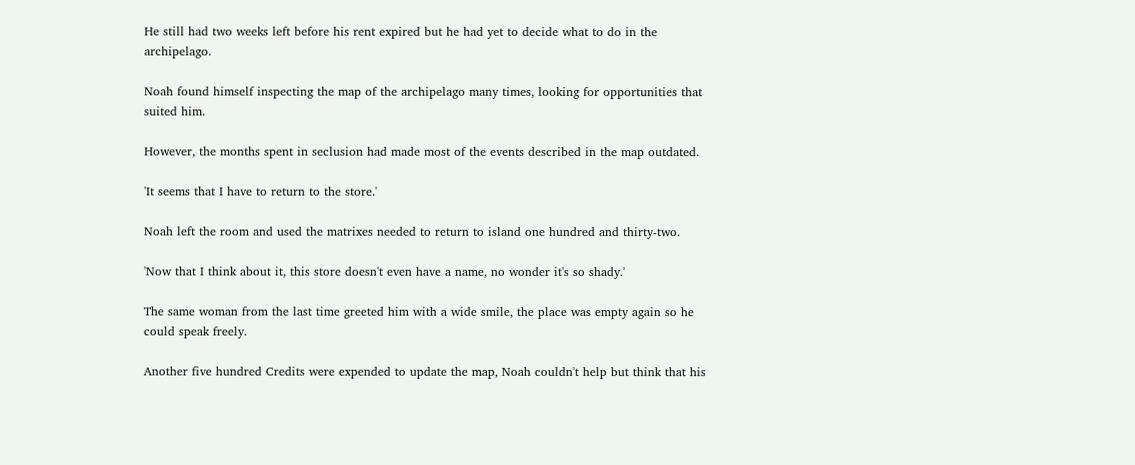He still had two weeks left before his rent expired but he had yet to decide what to do in the archipelago.

Noah found himself inspecting the map of the archipelago many times, looking for opportunities that suited him.

However, the months spent in seclusion had made most of the events described in the map outdated.

'It seems that I have to return to the store.'

Noah left the room and used the matrixes needed to return to island one hundred and thirty-two.

'Now that I think about it, this store doesn't even have a name, no wonder it's so shady.'

The same woman from the last time greeted him with a wide smile, the place was empty again so he could speak freely.

Another five hundred Credits were expended to update the map, Noah couldn't help but think that his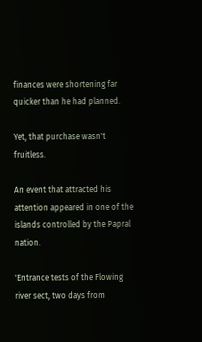finances were shortening far quicker than he had planned.

Yet, that purchase wasn't fruitless.

An event that attracted his attention appeared in one of the islands controlled by the Papral nation.

'Entrance tests of the Flowing river sect, two days from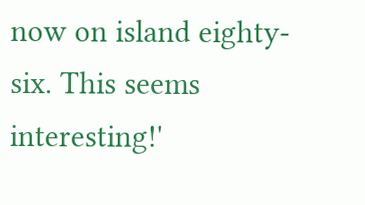now on island eighty-six. This seems interesting!'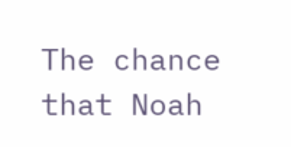The chance that Noah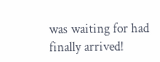was waiting for had finally arrived!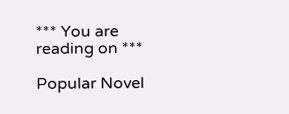*** You are reading on ***

Popular Novel